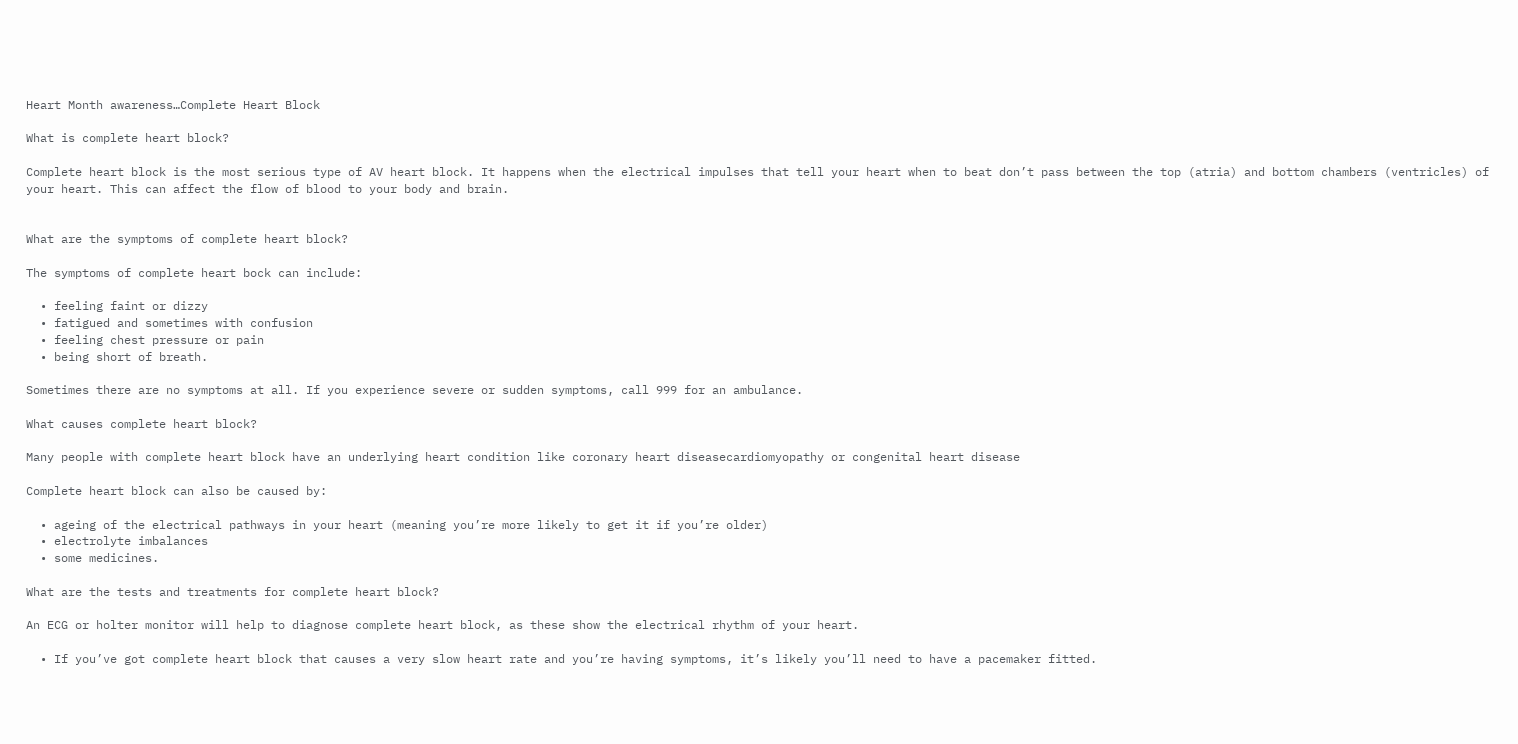Heart Month awareness…Complete Heart Block

What is complete heart block?

Complete heart block is the most serious type of AV heart block. It happens when the electrical impulses that tell your heart when to beat don’t pass between the top (atria) and bottom chambers (ventricles) of your heart. This can affect the flow of blood to your body and brain.


What are the symptoms of complete heart block?

The symptoms of complete heart bock can include:

  • feeling faint or dizzy
  • fatigued and sometimes with confusion
  • feeling chest pressure or pain
  • being short of breath.

Sometimes there are no symptoms at all. If you experience severe or sudden symptoms, call 999 for an ambulance.

What causes complete heart block?

Many people with complete heart block have an underlying heart condition like coronary heart diseasecardiomyopathy or congenital heart disease

Complete heart block can also be caused by:

  • ageing of the electrical pathways in your heart (meaning you’re more likely to get it if you’re older)
  • electrolyte imbalances
  • some medicines.

What are the tests and treatments for complete heart block?

An ECG or holter monitor will help to diagnose complete heart block, as these show the electrical rhythm of your heart.

  • If you’ve got complete heart block that causes a very slow heart rate and you’re having symptoms, it’s likely you’ll need to have a pacemaker fitted.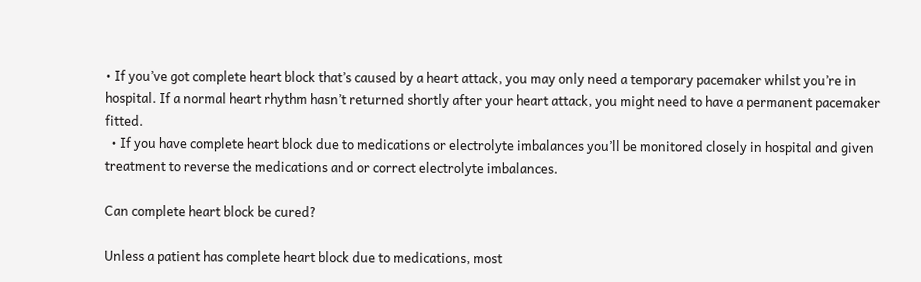• If you’ve got complete heart block that’s caused by a heart attack, you may only need a temporary pacemaker whilst you’re in hospital. If a normal heart rhythm hasn’t returned shortly after your heart attack, you might need to have a permanent pacemaker fitted.
  • If you have complete heart block due to medications or electrolyte imbalances you’ll be monitored closely in hospital and given treatment to reverse the medications and or correct electrolyte imbalances.

Can complete heart block be cured?

Unless a patient has complete heart block due to medications, most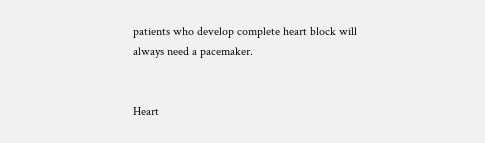patients who develop complete heart block will always need a pacemaker.


Heart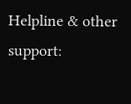Helpline & other support: